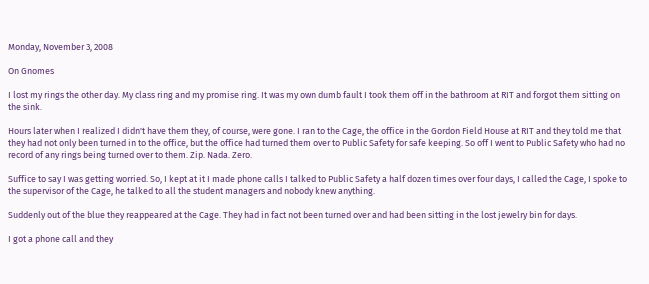Monday, November 3, 2008

On Gnomes

I lost my rings the other day. My class ring and my promise ring. It was my own dumb fault I took them off in the bathroom at RIT and forgot them sitting on the sink.

Hours later when I realized I didn't have them they, of course, were gone. I ran to the Cage, the office in the Gordon Field House at RIT and they told me that they had not only been turned in to the office, but the office had turned them over to Public Safety for safe keeping. So off I went to Public Safety who had no record of any rings being turned over to them. Zip. Nada. Zero.

Suffice to say I was getting worried. So, I kept at it I made phone calls I talked to Public Safety a half dozen times over four days, I called the Cage, I spoke to the supervisor of the Cage, he talked to all the student managers and nobody knew anything.

Suddenly out of the blue they reappeared at the Cage. They had in fact not been turned over and had been sitting in the lost jewelry bin for days.

I got a phone call and they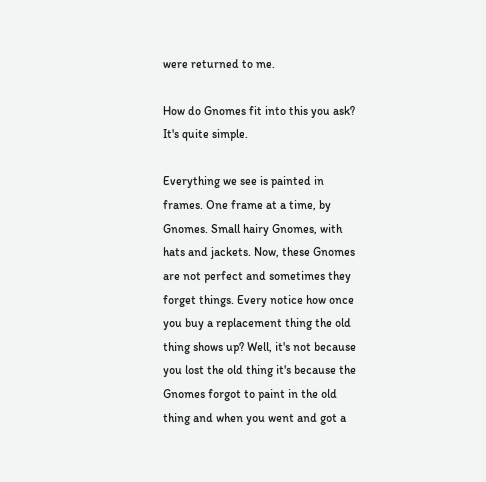were returned to me.

How do Gnomes fit into this you ask? It's quite simple.

Everything we see is painted in frames. One frame at a time, by Gnomes. Small hairy Gnomes, with hats and jackets. Now, these Gnomes are not perfect and sometimes they forget things. Every notice how once you buy a replacement thing the old thing shows up? Well, it's not because you lost the old thing it's because the Gnomes forgot to paint in the old thing and when you went and got a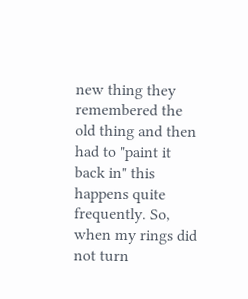new thing they remembered the old thing and then had to "paint it back in" this happens quite frequently. So, when my rings did not turn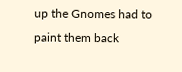up the Gnomes had to paint them back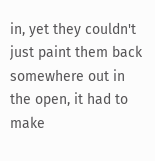in, yet they couldn't just paint them back somewhere out in the open, it had to make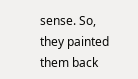sense. So, they painted them back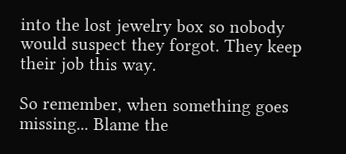into the lost jewelry box so nobody would suspect they forgot. They keep their job this way.

So remember, when something goes missing... Blame the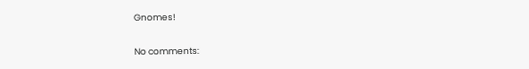Gnomes!

No comments: